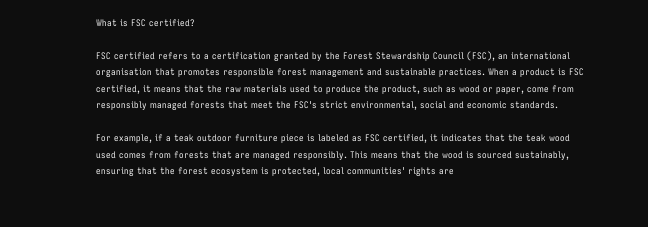What is FSC certified?

FSC certified refers to a certification granted by the Forest Stewardship Council (FSC), an international organisation that promotes responsible forest management and sustainable practices. When a product is FSC certified, it means that the raw materials used to produce the product, such as wood or paper, come from responsibly managed forests that meet the FSC's strict environmental, social and economic standards.

For example, if a teak outdoor furniture piece is labeled as FSC certified, it indicates that the teak wood used comes from forests that are managed responsibly. This means that the wood is sourced sustainably, ensuring that the forest ecosystem is protected, local communities' rights are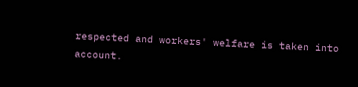respected and workers' welfare is taken into account.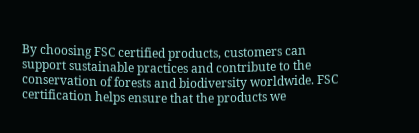By choosing FSC certified products, customers can support sustainable practices and contribute to the conservation of forests and biodiversity worldwide. FSC certification helps ensure that the products we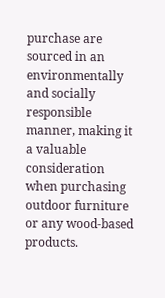purchase are sourced in an environmentally and socially responsible manner, making it a valuable consideration when purchasing outdoor furniture or any wood-based products.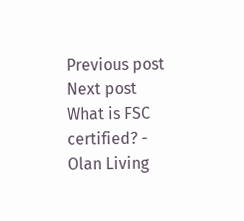Previous post Next post
What is FSC certified? - Olan Living